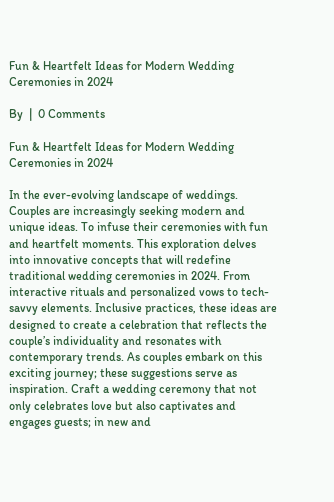Fun & Heartfelt Ideas for Modern Wedding Ceremonies in 2024

By  |  0 Comments

Fun & Heartfelt Ideas for Modern Wedding Ceremonies in 2024

In the ever-evolving landscape of weddings. Couples are increasingly seeking modern and unique ideas. To infuse their ceremonies with fun and heartfelt moments. This exploration delves into innovative concepts that will redefine traditional wedding ceremonies in 2024. From interactive rituals and personalized vows to tech-savvy elements. Inclusive practices, these ideas are designed to create a celebration that reflects the couple’s individuality and resonates with contemporary trends. As couples embark on this exciting journey; these suggestions serve as inspiration. Craft a wedding ceremony that not only celebrates love but also captivates and engages guests; in new and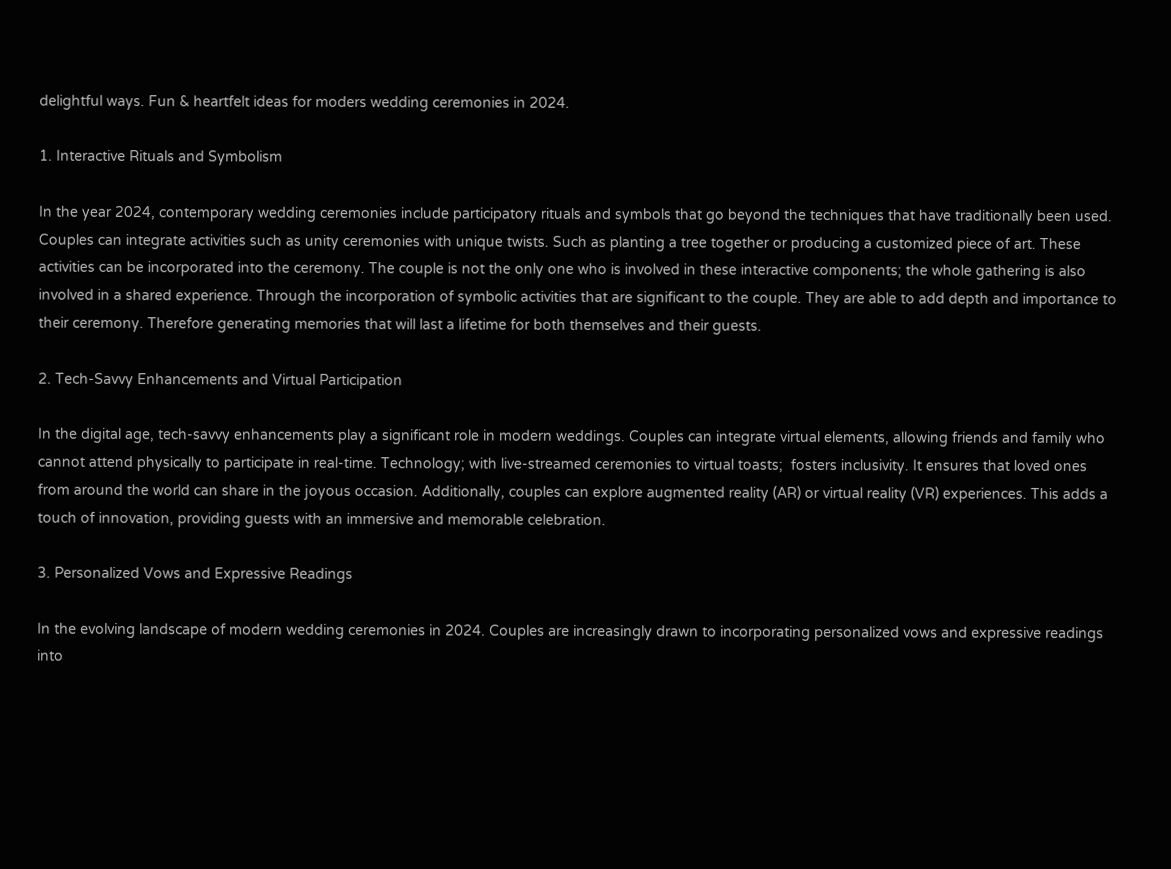delightful ways. Fun & heartfelt ideas for moders wedding ceremonies in 2024.

1. Interactive Rituals and Symbolism

In the year 2024, contemporary wedding ceremonies include participatory rituals and symbols that go beyond the techniques that have traditionally been used. Couples can integrate activities such as unity ceremonies with unique twists. Such as planting a tree together or producing a customized piece of art. These activities can be incorporated into the ceremony. The couple is not the only one who is involved in these interactive components; the whole gathering is also involved in a shared experience. Through the incorporation of symbolic activities that are significant to the couple. They are able to add depth and importance to their ceremony. Therefore generating memories that will last a lifetime for both themselves and their guests.

2. Tech-Savvy Enhancements and Virtual Participation

In the digital age, tech-savvy enhancements play a significant role in modern weddings. Couples can integrate virtual elements, allowing friends and family who cannot attend physically to participate in real-time. Technology; with live-streamed ceremonies to virtual toasts;  fosters inclusivity. It ensures that loved ones from around the world can share in the joyous occasion. Additionally, couples can explore augmented reality (AR) or virtual reality (VR) experiences. This adds a touch of innovation, providing guests with an immersive and memorable celebration.

3. Personalized Vows and Expressive Readings

In the evolving landscape of modern wedding ceremonies in 2024. Couples are increasingly drawn to incorporating personalized vows and expressive readings into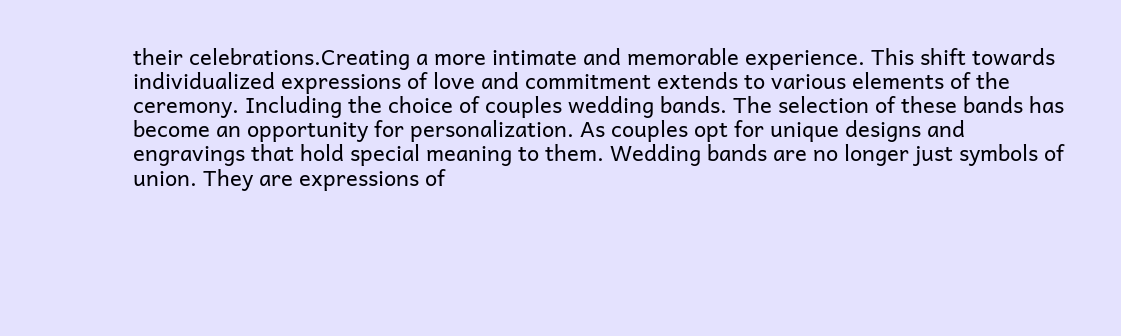their celebrations.Creating a more intimate and memorable experience. This shift towards individualized expressions of love and commitment extends to various elements of the ceremony. Including the choice of couples wedding bands. The selection of these bands has become an opportunity for personalization. As couples opt for unique designs and engravings that hold special meaning to them. Wedding bands are no longer just symbols of union. They are expressions of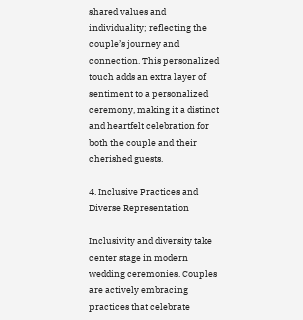shared values and individuality; reflecting the couple’s journey and connection. This personalized touch adds an extra layer of sentiment to a personalized ceremony, making it a distinct and heartfelt celebration for both the couple and their cherished guests.

4. Inclusive Practices and Diverse Representation

Inclusivity and diversity take center stage in modern wedding ceremonies. Couples are actively embracing practices that celebrate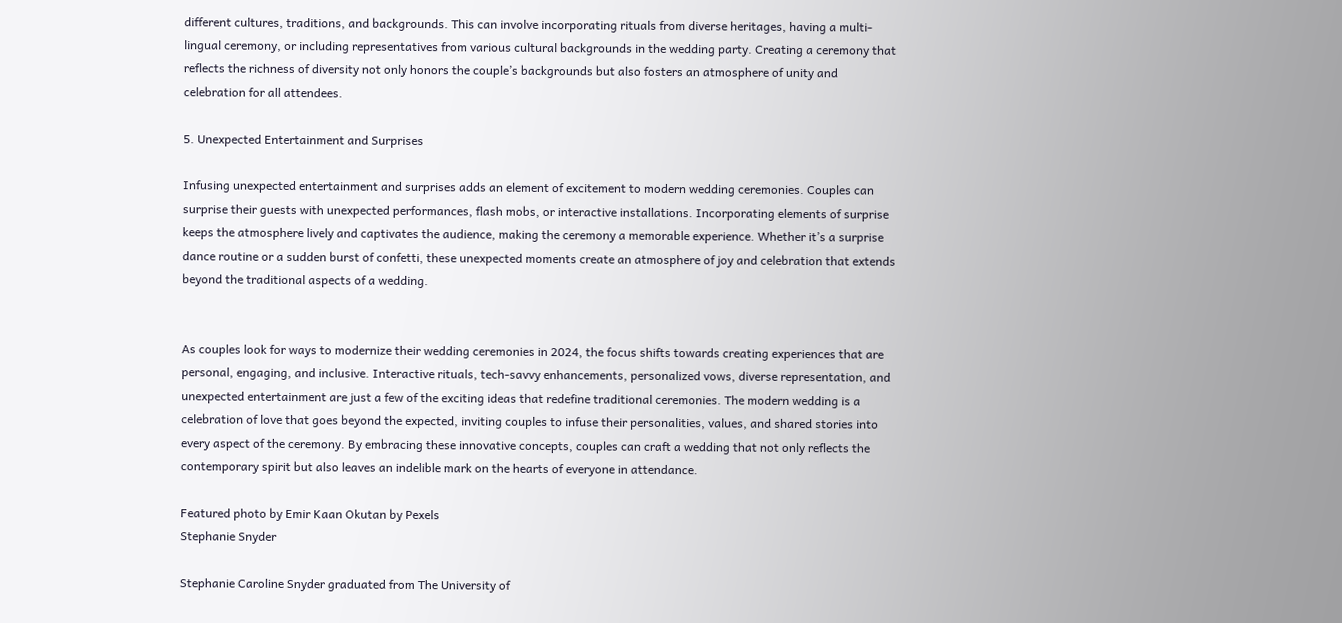different cultures, traditions, and backgrounds. This can involve incorporating rituals from diverse heritages, having a multi-lingual ceremony, or including representatives from various cultural backgrounds in the wedding party. Creating a ceremony that reflects the richness of diversity not only honors the couple’s backgrounds but also fosters an atmosphere of unity and celebration for all attendees.

5. Unexpected Entertainment and Surprises

Infusing unexpected entertainment and surprises adds an element of excitement to modern wedding ceremonies. Couples can surprise their guests with unexpected performances, flash mobs, or interactive installations. Incorporating elements of surprise keeps the atmosphere lively and captivates the audience, making the ceremony a memorable experience. Whether it’s a surprise dance routine or a sudden burst of confetti, these unexpected moments create an atmosphere of joy and celebration that extends beyond the traditional aspects of a wedding.


As couples look for ways to modernize their wedding ceremonies in 2024, the focus shifts towards creating experiences that are personal, engaging, and inclusive. Interactive rituals, tech-savvy enhancements, personalized vows, diverse representation, and unexpected entertainment are just a few of the exciting ideas that redefine traditional ceremonies. The modern wedding is a celebration of love that goes beyond the expected, inviting couples to infuse their personalities, values, and shared stories into every aspect of the ceremony. By embracing these innovative concepts, couples can craft a wedding that not only reflects the contemporary spirit but also leaves an indelible mark on the hearts of everyone in attendance.

Featured photo by Emir Kaan Okutan by Pexels
Stephanie Snyder

Stephanie Caroline Snyder graduated from The University of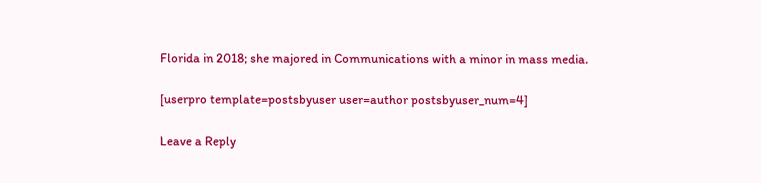Florida in 2018; she majored in Communications with a minor in mass media.

[userpro template=postsbyuser user=author postsbyuser_num=4]

Leave a Reply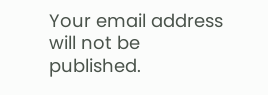Your email address will not be published.